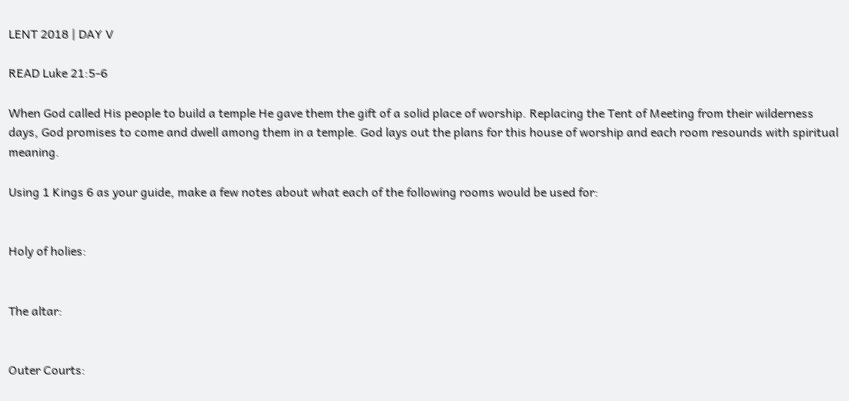LENT 2018 | DAY V

READ Luke 21:5-6

When God called His people to build a temple He gave them the gift of a solid place of worship. Replacing the Tent of Meeting from their wilderness days, God promises to come and dwell among them in a temple. God lays out the plans for this house of worship and each room resounds with spiritual meaning.

Using 1 Kings 6 as your guide, make a few notes about what each of the following rooms would be used for:


Holy of holies:


The altar:


Outer Courts: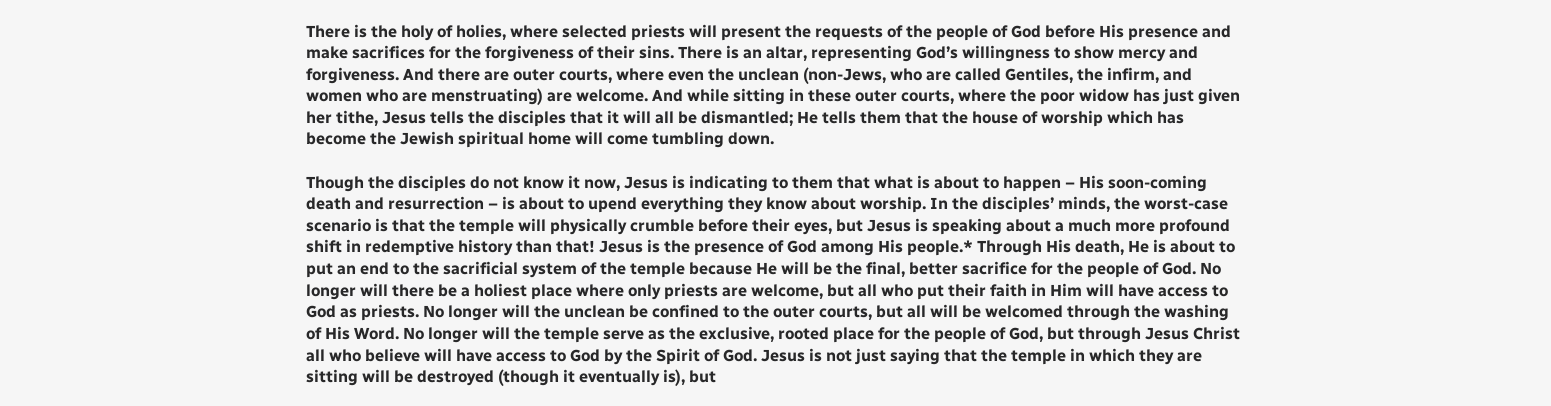There is the holy of holies, where selected priests will present the requests of the people of God before His presence and make sacrifices for the forgiveness of their sins. There is an altar, representing God’s willingness to show mercy and forgiveness. And there are outer courts, where even the unclean (non-Jews, who are called Gentiles, the infirm, and women who are menstruating) are welcome. And while sitting in these outer courts, where the poor widow has just given her tithe, Jesus tells the disciples that it will all be dismantled; He tells them that the house of worship which has become the Jewish spiritual home will come tumbling down.

Though the disciples do not know it now, Jesus is indicating to them that what is about to happen – His soon-coming death and resurrection – is about to upend everything they know about worship. In the disciples’ minds, the worst-case scenario is that the temple will physically crumble before their eyes, but Jesus is speaking about a much more profound shift in redemptive history than that! Jesus is the presence of God among His people.* Through His death, He is about to put an end to the sacrificial system of the temple because He will be the final, better sacrifice for the people of God. No longer will there be a holiest place where only priests are welcome, but all who put their faith in Him will have access to God as priests. No longer will the unclean be confined to the outer courts, but all will be welcomed through the washing of His Word. No longer will the temple serve as the exclusive, rooted place for the people of God, but through Jesus Christ all who believe will have access to God by the Spirit of God. Jesus is not just saying that the temple in which they are sitting will be destroyed (though it eventually is), but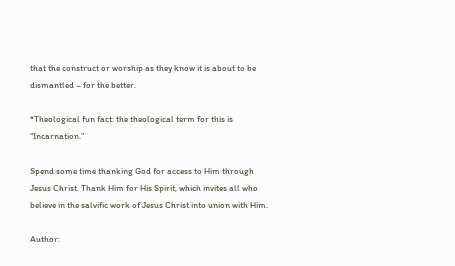that the construct or worship as they know it is about to be dismantled – for the better.

*Theological fun fact: the theological term for this is “Incarnation.”

Spend some time thanking God for access to Him through Jesus Christ. Thank Him for His Spirit, which invites all who believe in the salvific work of Jesus Christ into union with Him.

Author: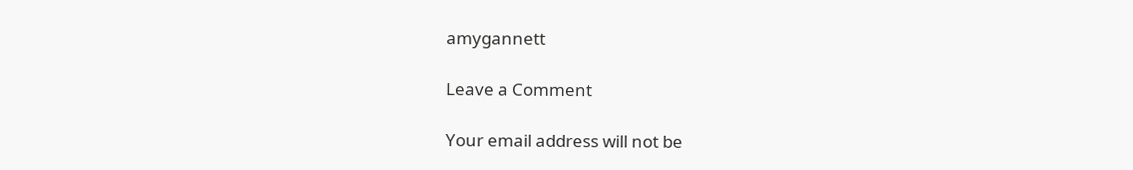amygannett

Leave a Comment

Your email address will not be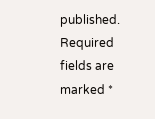published. Required fields are marked *